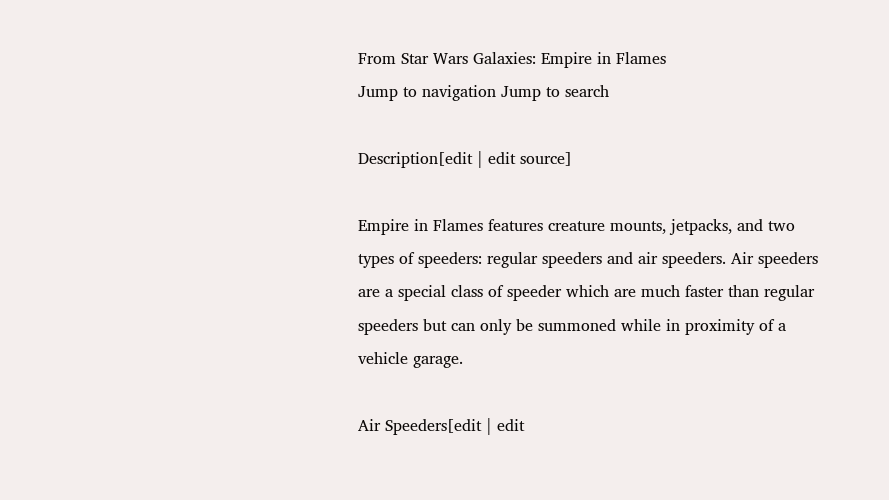From Star Wars Galaxies: Empire in Flames
Jump to navigation Jump to search

Description[edit | edit source]

Empire in Flames features creature mounts, jetpacks, and two types of speeders: regular speeders and air speeders. Air speeders are a special class of speeder which are much faster than regular speeders but can only be summoned while in proximity of a vehicle garage.

Air Speeders[edit | edit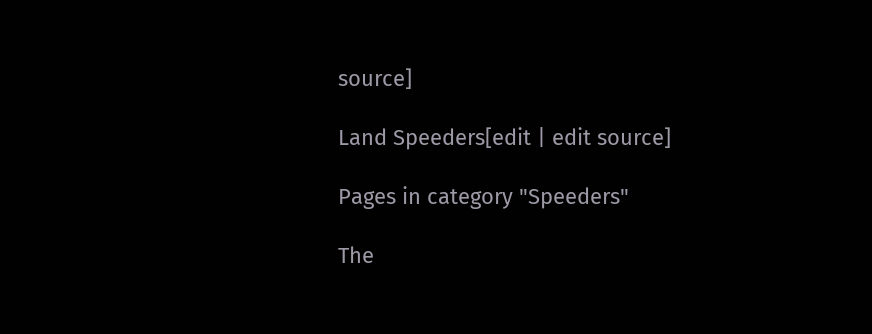source]

Land Speeders[edit | edit source]

Pages in category "Speeders"

The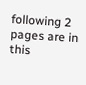following 2 pages are in this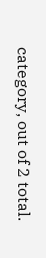category, out of 2 total.